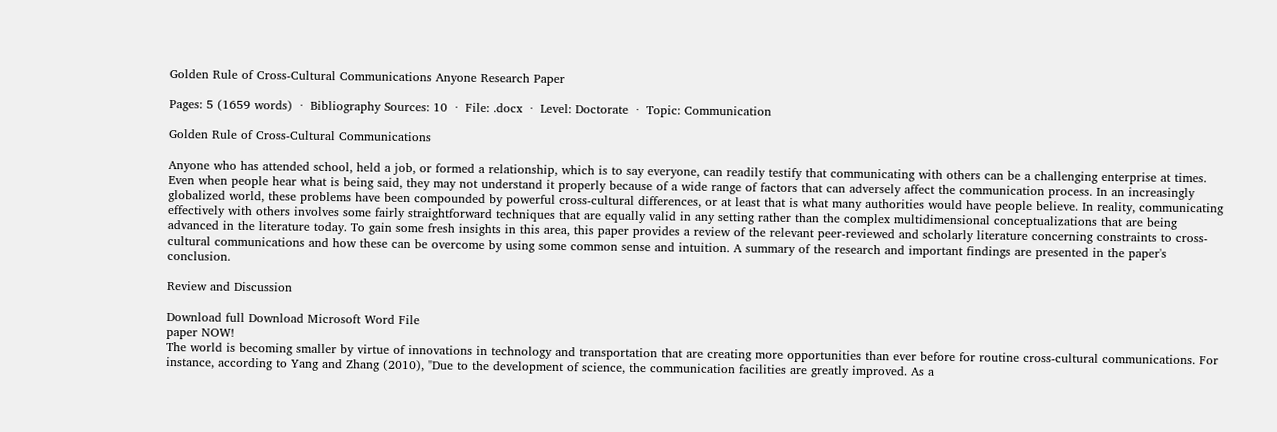Golden Rule of Cross-Cultural Communications Anyone Research Paper

Pages: 5 (1659 words)  ·  Bibliography Sources: 10  ·  File: .docx  ·  Level: Doctorate  ·  Topic: Communication

Golden Rule of Cross-Cultural Communications

Anyone who has attended school, held a job, or formed a relationship, which is to say everyone, can readily testify that communicating with others can be a challenging enterprise at times. Even when people hear what is being said, they may not understand it properly because of a wide range of factors that can adversely affect the communication process. In an increasingly globalized world, these problems have been compounded by powerful cross-cultural differences, or at least that is what many authorities would have people believe. In reality, communicating effectively with others involves some fairly straightforward techniques that are equally valid in any setting rather than the complex multidimensional conceptualizations that are being advanced in the literature today. To gain some fresh insights in this area, this paper provides a review of the relevant peer-reviewed and scholarly literature concerning constraints to cross-cultural communications and how these can be overcome by using some common sense and intuition. A summary of the research and important findings are presented in the paper's conclusion.

Review and Discussion

Download full Download Microsoft Word File
paper NOW!
The world is becoming smaller by virtue of innovations in technology and transportation that are creating more opportunities than ever before for routine cross-cultural communications. For instance, according to Yang and Zhang (2010), "Due to the development of science, the communication facilities are greatly improved. As a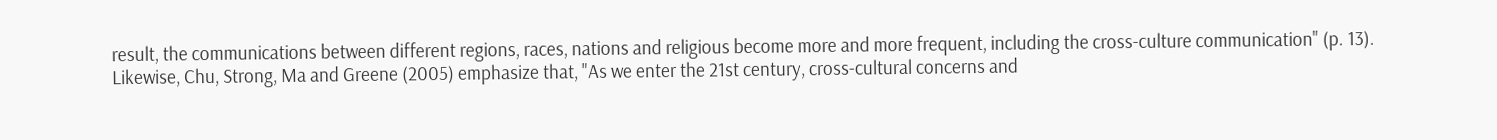result, the communications between different regions, races, nations and religious become more and more frequent, including the cross-culture communication" (p. 13). Likewise, Chu, Strong, Ma and Greene (2005) emphasize that, "As we enter the 21st century, cross-cultural concerns and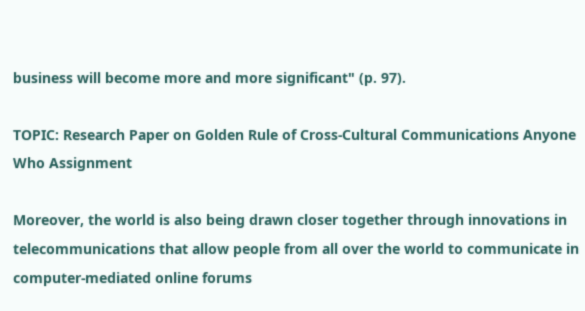business will become more and more significant" (p. 97).

TOPIC: Research Paper on Golden Rule of Cross-Cultural Communications Anyone Who Assignment

Moreover, the world is also being drawn closer together through innovations in telecommunications that allow people from all over the world to communicate in computer-mediated online forums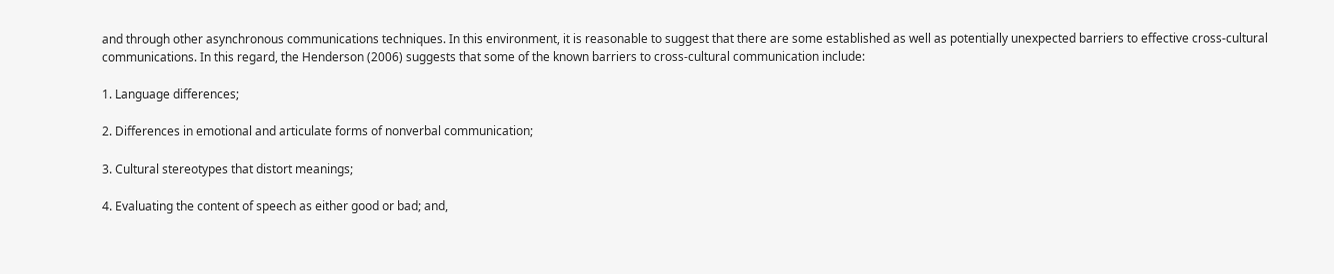and through other asynchronous communications techniques. In this environment, it is reasonable to suggest that there are some established as well as potentially unexpected barriers to effective cross-cultural communications. In this regard, the Henderson (2006) suggests that some of the known barriers to cross-cultural communication include:

1. Language differences;

2. Differences in emotional and articulate forms of nonverbal communication;

3. Cultural stereotypes that distort meanings;

4. Evaluating the content of speech as either good or bad; and,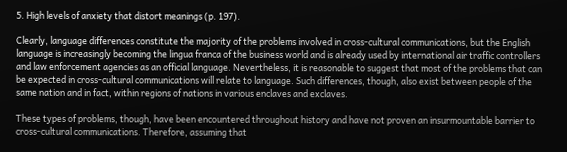5. High levels of anxiety that distort meanings (p. 197).

Clearly, language differences constitute the majority of the problems involved in cross-cultural communications, but the English language is increasingly becoming the lingua franca of the business world and is already used by international air traffic controllers and law enforcement agencies as an official language. Nevertheless, it is reasonable to suggest that most of the problems that can be expected in cross-cultural communications will relate to language. Such differences, though, also exist between people of the same nation and in fact, within regions of nations in various enclaves and exclaves.

These types of problems, though, have been encountered throughout history and have not proven an insurmountable barrier to cross-cultural communications. Therefore, assuming that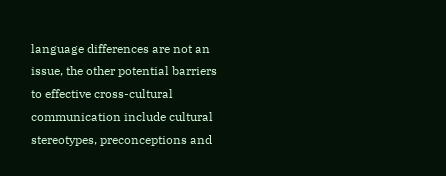language differences are not an issue, the other potential barriers to effective cross-cultural communication include cultural stereotypes, preconceptions and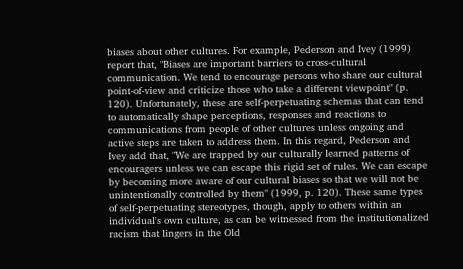biases about other cultures. For example, Pederson and Ivey (1999) report that, "Biases are important barriers to cross-cultural communication. We tend to encourage persons who share our cultural point-of-view and criticize those who take a different viewpoint" (p. 120). Unfortunately, these are self-perpetuating schemas that can tend to automatically shape perceptions, responses and reactions to communications from people of other cultures unless ongoing and active steps are taken to address them. In this regard, Pederson and Ivey add that, "We are trapped by our culturally learned patterns of encouragers unless we can escape this rigid set of rules. We can escape by becoming more aware of our cultural biases so that we will not be unintentionally controlled by them" (1999, p. 120). These same types of self-perpetuating stereotypes, though, apply to others within an individual's own culture, as can be witnessed from the institutionalized racism that lingers in the Old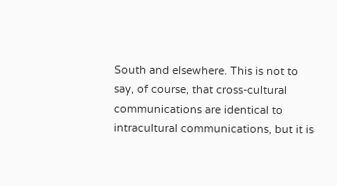South and elsewhere. This is not to say, of course, that cross-cultural communications are identical to intracultural communications, but it is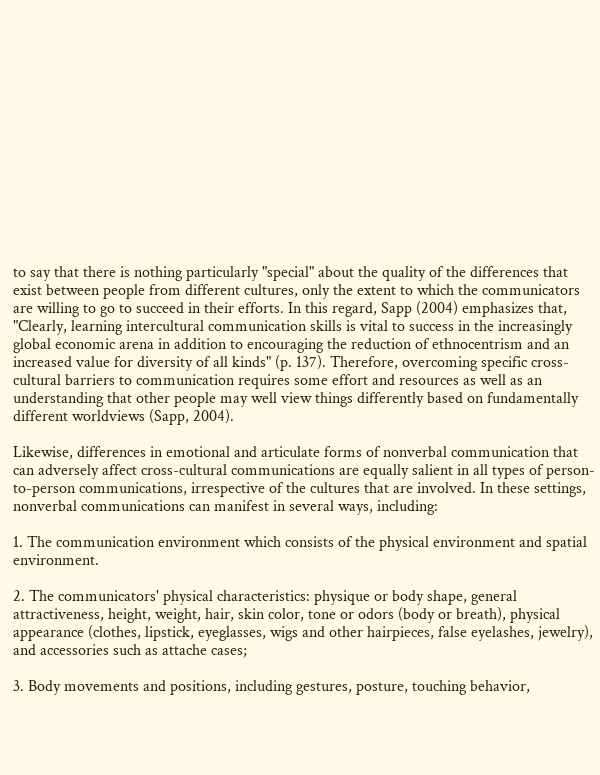to say that there is nothing particularly "special" about the quality of the differences that exist between people from different cultures, only the extent to which the communicators are willing to go to succeed in their efforts. In this regard, Sapp (2004) emphasizes that, "Clearly, learning intercultural communication skills is vital to success in the increasingly global economic arena in addition to encouraging the reduction of ethnocentrism and an increased value for diversity of all kinds" (p. 137). Therefore, overcoming specific cross-cultural barriers to communication requires some effort and resources as well as an understanding that other people may well view things differently based on fundamentally different worldviews (Sapp, 2004).

Likewise, differences in emotional and articulate forms of nonverbal communication that can adversely affect cross-cultural communications are equally salient in all types of person-to-person communications, irrespective of the cultures that are involved. In these settings, nonverbal communications can manifest in several ways, including:

1. The communication environment which consists of the physical environment and spatial environment.

2. The communicators' physical characteristics: physique or body shape, general attractiveness, height, weight, hair, skin color, tone or odors (body or breath), physical appearance (clothes, lipstick, eyeglasses, wigs and other hairpieces, false eyelashes, jewelry), and accessories such as attache cases;

3. Body movements and positions, including gestures, posture, touching behavior,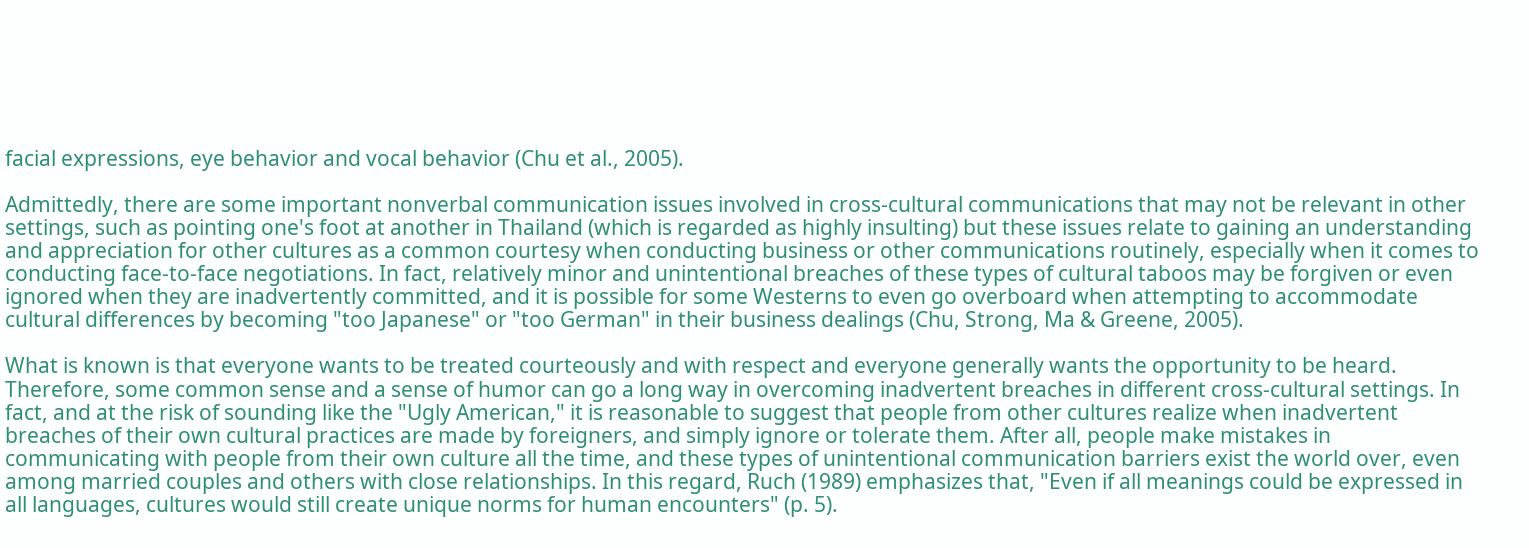facial expressions, eye behavior and vocal behavior (Chu et al., 2005).

Admittedly, there are some important nonverbal communication issues involved in cross-cultural communications that may not be relevant in other settings, such as pointing one's foot at another in Thailand (which is regarded as highly insulting) but these issues relate to gaining an understanding and appreciation for other cultures as a common courtesy when conducting business or other communications routinely, especially when it comes to conducting face-to-face negotiations. In fact, relatively minor and unintentional breaches of these types of cultural taboos may be forgiven or even ignored when they are inadvertently committed, and it is possible for some Westerns to even go overboard when attempting to accommodate cultural differences by becoming "too Japanese" or "too German" in their business dealings (Chu, Strong, Ma & Greene, 2005).

What is known is that everyone wants to be treated courteously and with respect and everyone generally wants the opportunity to be heard. Therefore, some common sense and a sense of humor can go a long way in overcoming inadvertent breaches in different cross-cultural settings. In fact, and at the risk of sounding like the "Ugly American," it is reasonable to suggest that people from other cultures realize when inadvertent breaches of their own cultural practices are made by foreigners, and simply ignore or tolerate them. After all, people make mistakes in communicating with people from their own culture all the time, and these types of unintentional communication barriers exist the world over, even among married couples and others with close relationships. In this regard, Ruch (1989) emphasizes that, "Even if all meanings could be expressed in all languages, cultures would still create unique norms for human encounters" (p. 5).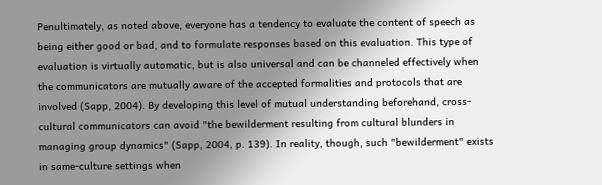Penultimately, as noted above, everyone has a tendency to evaluate the content of speech as being either good or bad, and to formulate responses based on this evaluation. This type of evaluation is virtually automatic, but is also universal and can be channeled effectively when the communicators are mutually aware of the accepted formalities and protocols that are involved (Sapp, 2004). By developing this level of mutual understanding beforehand, cross-cultural communicators can avoid "the bewilderment resulting from cultural blunders in managing group dynamics" (Sapp, 2004, p. 139). In reality, though, such "bewilderment" exists in same-culture settings when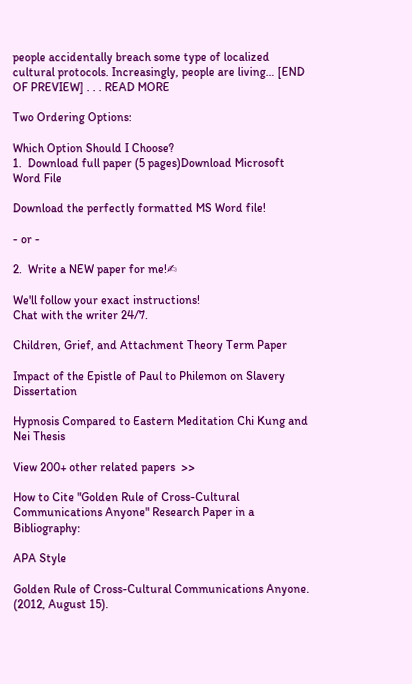people accidentally breach some type of localized cultural protocols. Increasingly, people are living… [END OF PREVIEW] . . . READ MORE

Two Ordering Options:

Which Option Should I Choose?
1.  Download full paper (5 pages)Download Microsoft Word File

Download the perfectly formatted MS Word file!

- or -

2.  Write a NEW paper for me!✍

We'll follow your exact instructions!
Chat with the writer 24/7.

Children, Grief, and Attachment Theory Term Paper

Impact of the Epistle of Paul to Philemon on Slavery Dissertation

Hypnosis Compared to Eastern Meditation Chi Kung and Nei Thesis

View 200+ other related papers  >>

How to Cite "Golden Rule of Cross-Cultural Communications Anyone" Research Paper in a Bibliography:

APA Style

Golden Rule of Cross-Cultural Communications Anyone.  (2012, August 15).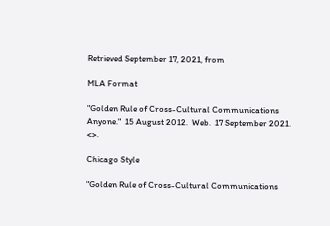Retrieved September 17, 2021, from

MLA Format

"Golden Rule of Cross-Cultural Communications Anyone."  15 August 2012.  Web.  17 September 2021. <>.

Chicago Style

"Golden Rule of Cross-Cultural Communications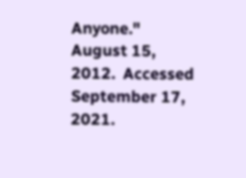Anyone."  August 15, 2012.  Accessed September 17, 2021.